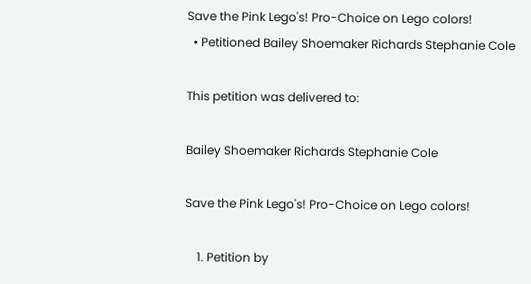Save the Pink Lego's! Pro-Choice on Lego colors!
  • Petitioned Bailey Shoemaker Richards Stephanie Cole

This petition was delivered to:

Bailey Shoemaker Richards Stephanie Cole

Save the Pink Lego's! Pro-Choice on Lego colors!

    1. Petition by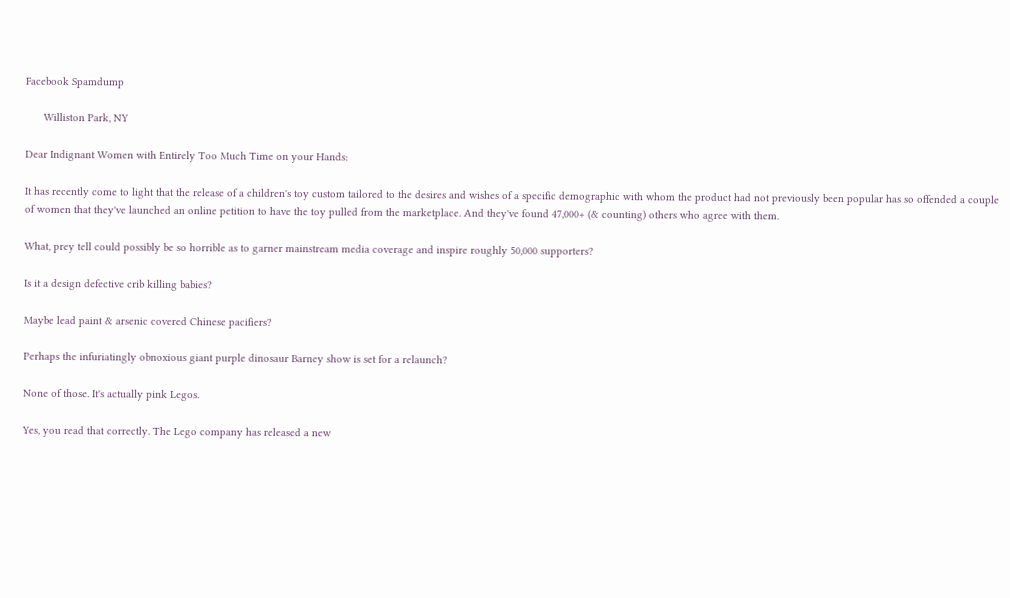Facebook Spamdump

      Williston Park, NY

Dear Indignant Women with Entirely Too Much Time on your Hands:

It has recently come to light that the release of a children's toy custom tailored to the desires and wishes of a specific demographic with whom the product had not previously been popular has so offended a couple of women that they've launched an online petition to have the toy pulled from the marketplace. And they've found 47,000+ (& counting) others who agree with them.

What, prey tell could possibly be so horrible as to garner mainstream media coverage and inspire roughly 50,000 supporters?

Is it a design defective crib killing babies?

Maybe lead paint & arsenic covered Chinese pacifiers?

Perhaps the infuriatingly obnoxious giant purple dinosaur Barney show is set for a relaunch?

None of those. It's actually pink Legos.

Yes, you read that correctly. The Lego company has released a new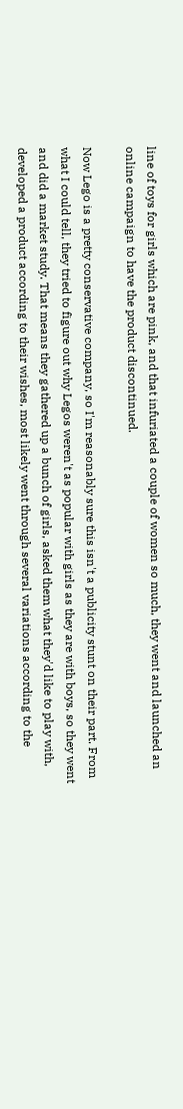line of toys for girls which are pink, and that infuriated a couple of women so much, they went and launched an online campaign to have the product discontinued.

Now Lego is a pretty conservative company, so I'm reasonably sure this isn't a publicity stunt on their part. From what I could tell, they tried to figure out why Legos weren't as popular with girls as they are with boys, so they went and did a market study. That means they gathered up a bunch of girls, asked them what they'd like to play with, developed a product according to their wishes, most likely went through several variations according to the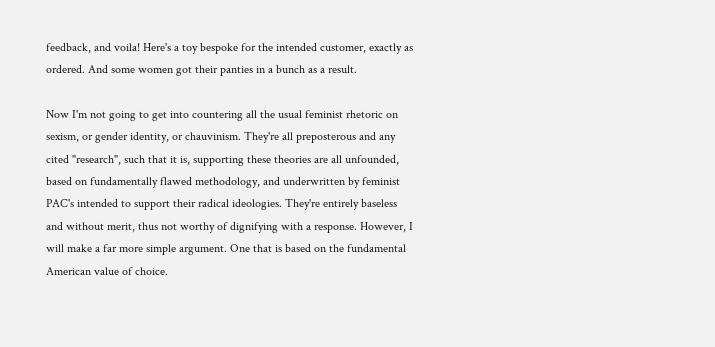feedback, and voila! Here's a toy bespoke for the intended customer, exactly as ordered. And some women got their panties in a bunch as a result.

Now I'm not going to get into countering all the usual feminist rhetoric on sexism, or gender identity, or chauvinism. They're all preposterous and any cited "research", such that it is, supporting these theories are all unfounded, based on fundamentally flawed methodology, and underwritten by feminist PAC's intended to support their radical ideologies. They're entirely baseless and without merit, thus not worthy of dignifying with a response. However, I will make a far more simple argument. One that is based on the fundamental American value of choice.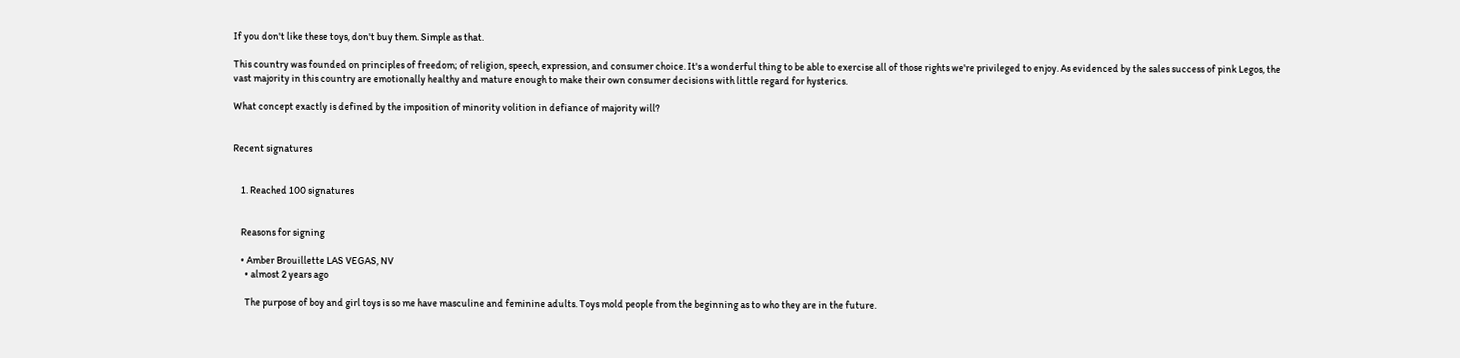If you don't like these toys, don't buy them. Simple as that.

This country was founded on principles of freedom; of religion, speech, expression, and consumer choice. It's a wonderful thing to be able to exercise all of those rights we're privileged to enjoy. As evidenced by the sales success of pink Legos, the vast majority in this country are emotionally healthy and mature enough to make their own consumer decisions with little regard for hysterics.

What concept exactly is defined by the imposition of minority volition in defiance of majority will?


Recent signatures


    1. Reached 100 signatures


    Reasons for signing

    • Amber Brouillette LAS VEGAS, NV
      • almost 2 years ago

      The purpose of boy and girl toys is so me have masculine and feminine adults. Toys mold people from the beginning as to who they are in the future.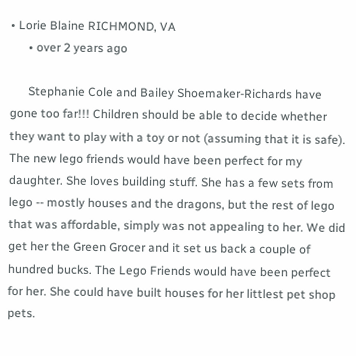• Lorie Blaine RICHMOND, VA
      • over 2 years ago

      Stephanie Cole and Bailey Shoemaker-Richards have gone too far!!! Children should be able to decide whether they want to play with a toy or not (assuming that it is safe). The new lego friends would have been perfect for my daughter. She loves building stuff. She has a few sets from lego -- mostly houses and the dragons, but the rest of lego that was affordable, simply was not appealing to her. We did get her the Green Grocer and it set us back a couple of hundred bucks. The Lego Friends would have been perfect for her. She could have built houses for her littlest pet shop pets.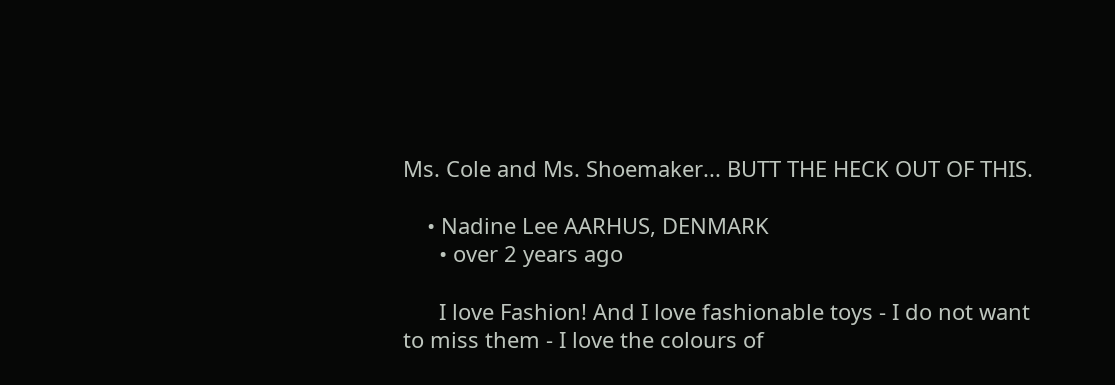Ms. Cole and Ms. Shoemaker... BUTT THE HECK OUT OF THIS.

    • Nadine Lee AARHUS, DENMARK
      • over 2 years ago

      I love Fashion! And I love fashionable toys - I do not want to miss them - I love the colours of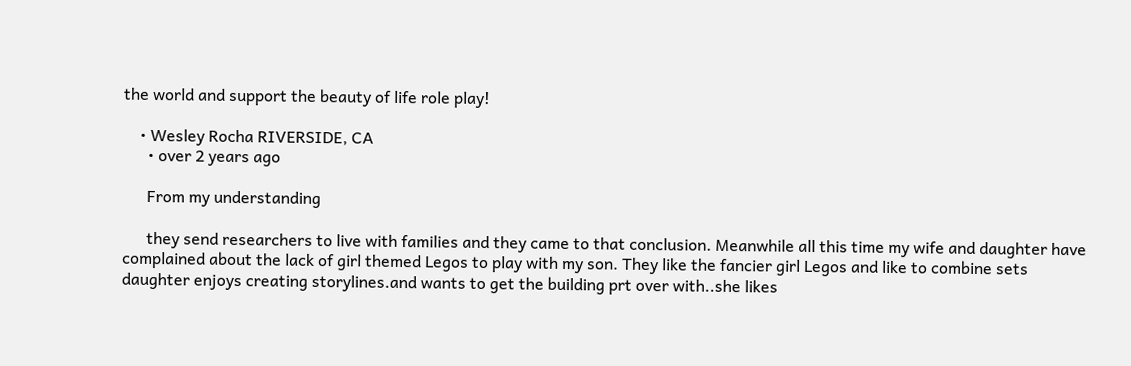the world and support the beauty of life role play!

    • Wesley Rocha RIVERSIDE, CA
      • over 2 years ago

      From my understanding

      they send researchers to live with families and they came to that conclusion. Meanwhile all this time my wife and daughter have complained about the lack of girl themed Legos to play with my son. They like the fancier girl Legos and like to combine sets daughter enjoys creating storylines.and wants to get the building prt over with..she likes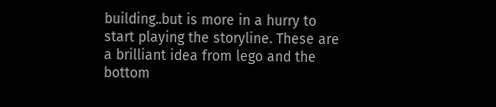building..but is more in a hurry to start playing the storyline. These are a brilliant idea from lego and the bottom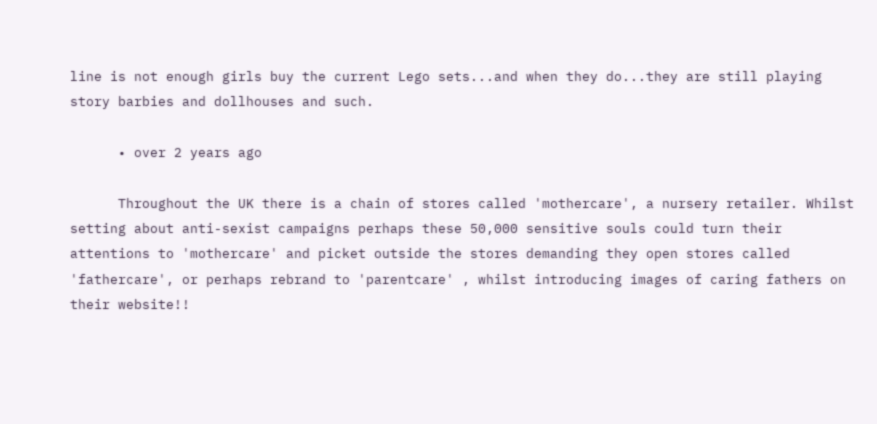line is not enough girls buy the current Lego sets...and when they do...they are still playing story barbies and dollhouses and such.

      • over 2 years ago

      Throughout the UK there is a chain of stores called 'mothercare', a nursery retailer. Whilst setting about anti-sexist campaigns perhaps these 50,000 sensitive souls could turn their attentions to 'mothercare' and picket outside the stores demanding they open stores called 'fathercare', or perhaps rebrand to 'parentcare' , whilst introducing images of caring fathers on their website!!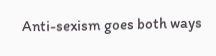Anti-sexism goes both ways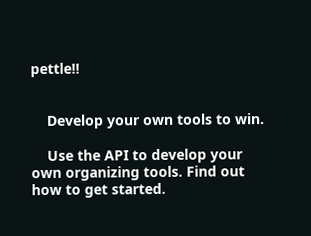pettle!!


    Develop your own tools to win.

    Use the API to develop your own organizing tools. Find out how to get started.